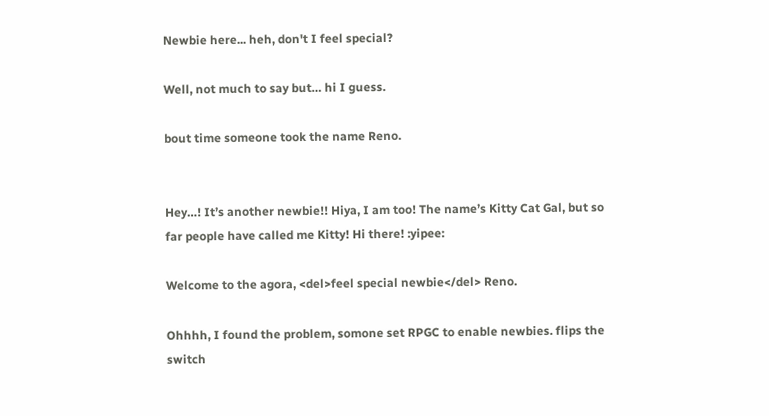Newbie here... heh, don't I feel special?

Well, not much to say but… hi I guess.

bout time someone took the name Reno.


Hey…! It’s another newbie!! Hiya, I am too! The name’s Kitty Cat Gal, but so far people have called me Kitty! Hi there! :yipee:

Welcome to the agora, <del>feel special newbie</del> Reno.

Ohhhh, I found the problem, somone set RPGC to enable newbies. flips the switch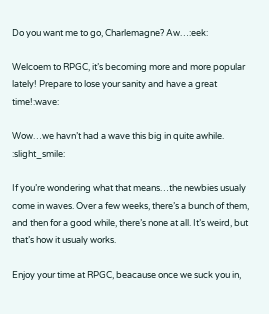Do you want me to go, Charlemagne? Aw…:eek:

Welcoem to RPGC, it’s becoming more and more popular lately! Prepare to lose your sanity and have a great time!:wave:

Wow…we havn’t had a wave this big in quite awhile. :slight_smile:

If you’re wondering what that means…the newbies usualy come in waves. Over a few weeks, there’s a bunch of them, and then for a good while, there’s none at all. It’s weird, but that’s how it usualy works.

Enjoy your time at RPGC, beacause once we suck you in,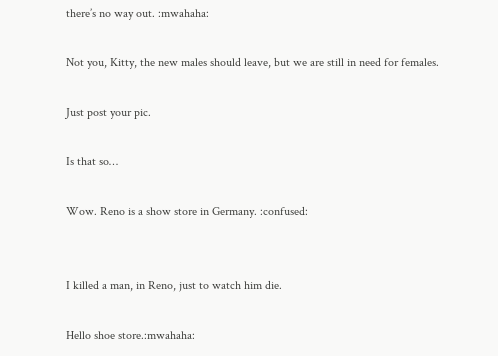there’s no way out. :mwahaha:

Not you, Kitty, the new males should leave, but we are still in need for females.

Just post your pic.

Is that so…

Wow. Reno is a show store in Germany. :confused:


I killed a man, in Reno, just to watch him die.

Hello shoe store.:mwahaha: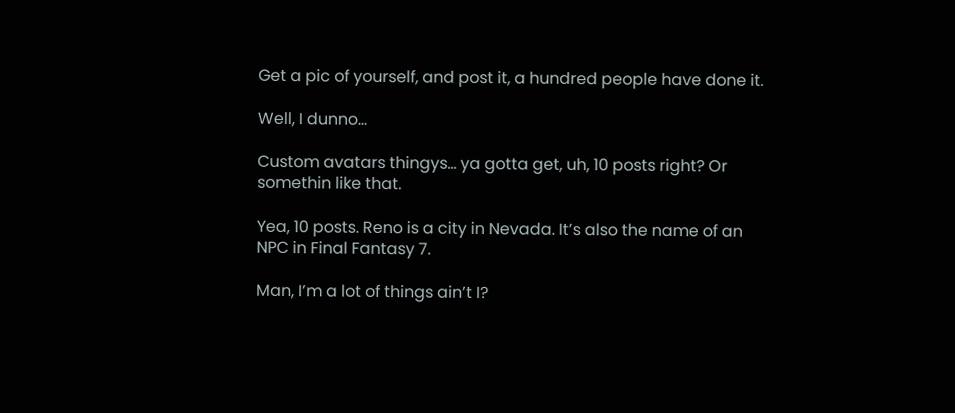Get a pic of yourself, and post it, a hundred people have done it.

Well, I dunno…

Custom avatars thingys… ya gotta get, uh, 10 posts right? Or somethin like that.

Yea, 10 posts. Reno is a city in Nevada. It’s also the name of an NPC in Final Fantasy 7.

Man, I’m a lot of things ain’t I?